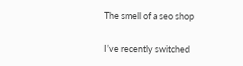The smell of a seo shop

I’ve recently switched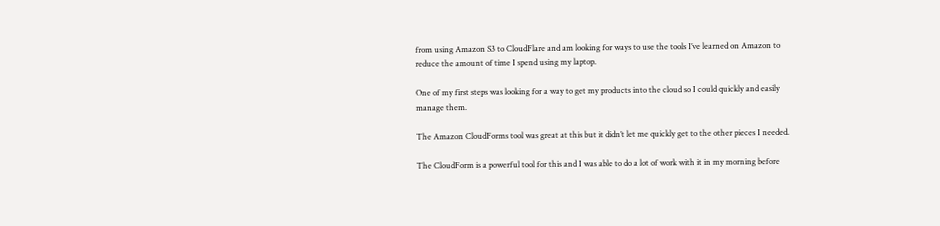from using Amazon S3 to CloudFlare and am looking for ways to use the tools I’ve learned on Amazon to reduce the amount of time I spend using my laptop.

One of my first steps was looking for a way to get my products into the cloud so I could quickly and easily manage them.

The Amazon CloudForms tool was great at this but it didn’t let me quickly get to the other pieces I needed.

The CloudForm is a powerful tool for this and I was able to do a lot of work with it in my morning before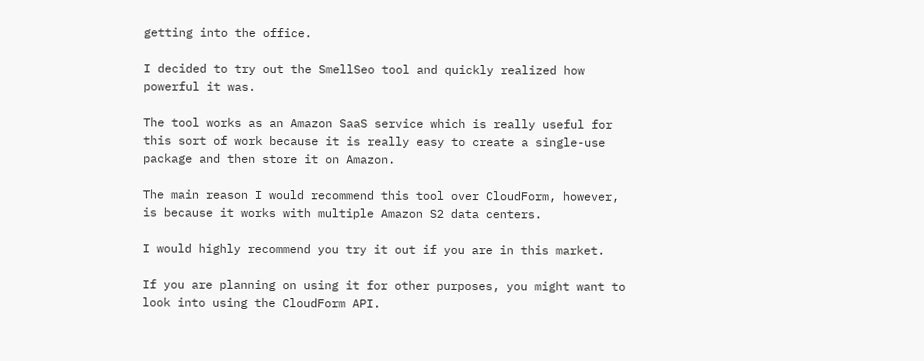getting into the office.

I decided to try out the SmellSeo tool and quickly realized how powerful it was.

The tool works as an Amazon SaaS service which is really useful for this sort of work because it is really easy to create a single-use package and then store it on Amazon.

The main reason I would recommend this tool over CloudForm, however, is because it works with multiple Amazon S2 data centers.

I would highly recommend you try it out if you are in this market.

If you are planning on using it for other purposes, you might want to look into using the CloudForm API.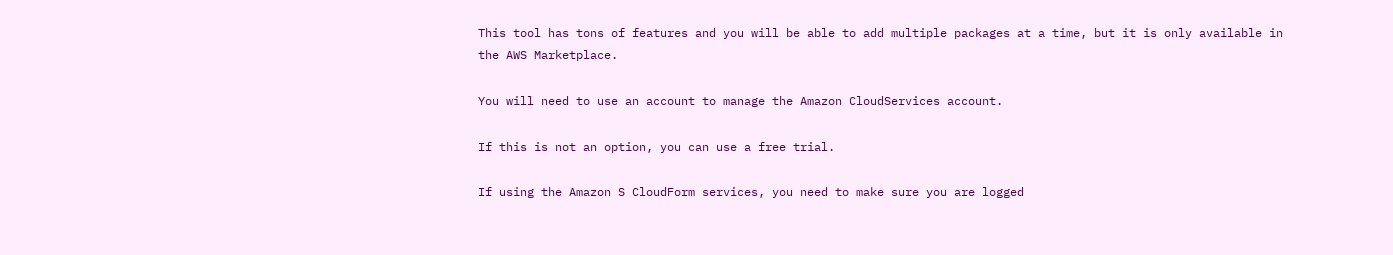This tool has tons of features and you will be able to add multiple packages at a time, but it is only available in the AWS Marketplace.

You will need to use an account to manage the Amazon CloudServices account.

If this is not an option, you can use a free trial.

If using the Amazon S CloudForm services, you need to make sure you are logged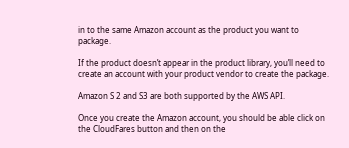in to the same Amazon account as the product you want to package.

If the product doesn’t appear in the product library, you’ll need to create an account with your product vendor to create the package.

Amazon S 2 and S3 are both supported by the AWS API.

Once you create the Amazon account, you should be able click on the CloudFares button and then on the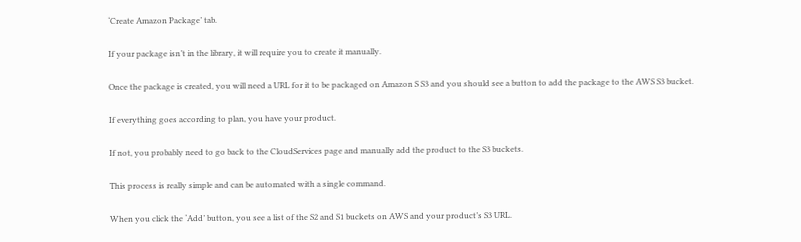‘Create Amazon Package’ tab.

If your package isn’t in the library, it will require you to create it manually.

Once the package is created, you will need a URL for it to be packaged on Amazon S S3 and you should see a button to add the package to the AWS S3 bucket.

If everything goes according to plan, you have your product.

If not, you probably need to go back to the CloudServices page and manually add the product to the S3 buckets.

This process is really simple and can be automated with a single command.

When you click the ‘Add’ button, you see a list of the S2 and S1 buckets on AWS and your product’s S3 URL.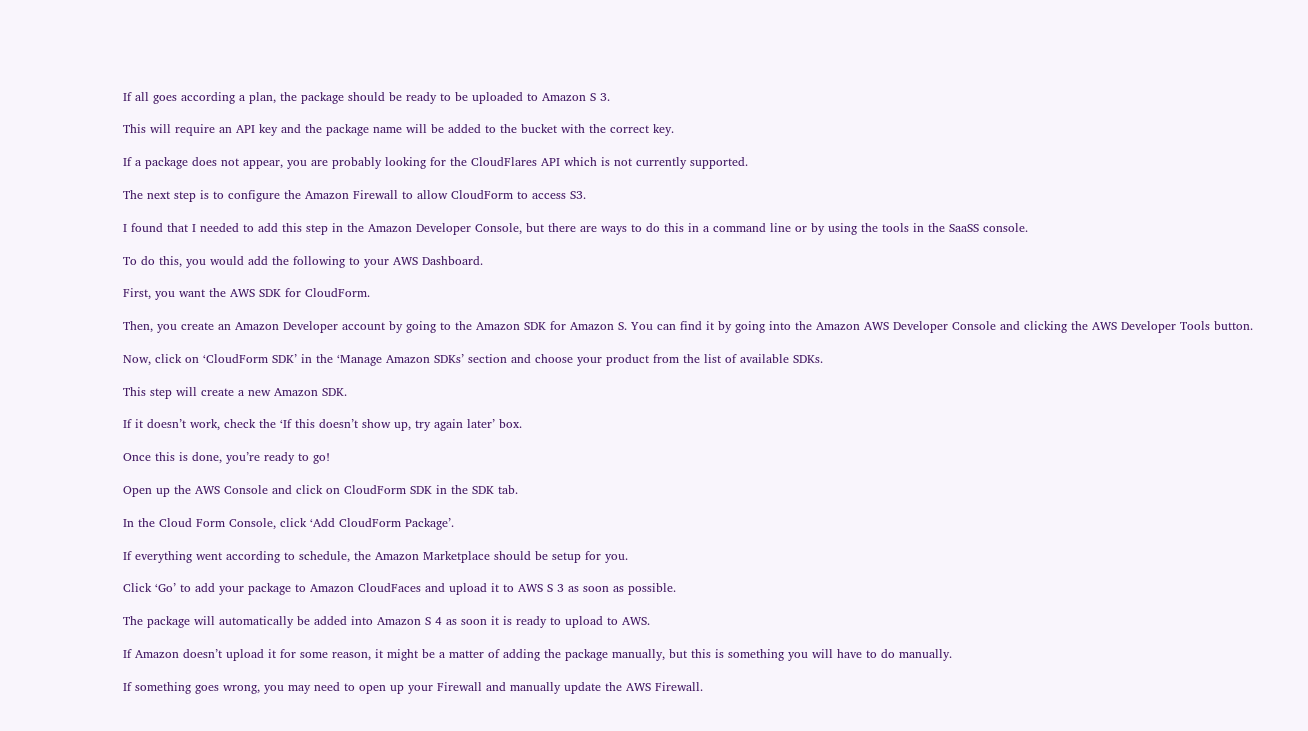If all goes according a plan, the package should be ready to be uploaded to Amazon S 3.

This will require an API key and the package name will be added to the bucket with the correct key.

If a package does not appear, you are probably looking for the CloudFlares API which is not currently supported.

The next step is to configure the Amazon Firewall to allow CloudForm to access S3.

I found that I needed to add this step in the Amazon Developer Console, but there are ways to do this in a command line or by using the tools in the SaaSS console.

To do this, you would add the following to your AWS Dashboard.

First, you want the AWS SDK for CloudForm.

Then, you create an Amazon Developer account by going to the Amazon SDK for Amazon S. You can find it by going into the Amazon AWS Developer Console and clicking the AWS Developer Tools button.

Now, click on ‘CloudForm SDK’ in the ‘Manage Amazon SDKs’ section and choose your product from the list of available SDKs.

This step will create a new Amazon SDK.

If it doesn’t work, check the ‘If this doesn’t show up, try again later’ box.

Once this is done, you’re ready to go!

Open up the AWS Console and click on CloudForm SDK in the SDK tab.

In the Cloud Form Console, click ‘Add CloudForm Package’.

If everything went according to schedule, the Amazon Marketplace should be setup for you.

Click ‘Go’ to add your package to Amazon CloudFaces and upload it to AWS S 3 as soon as possible.

The package will automatically be added into Amazon S 4 as soon it is ready to upload to AWS.

If Amazon doesn’t upload it for some reason, it might be a matter of adding the package manually, but this is something you will have to do manually.

If something goes wrong, you may need to open up your Firewall and manually update the AWS Firewall.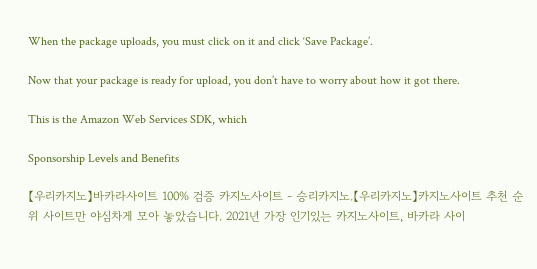When the package uploads, you must click on it and click ‘Save Package’.

Now that your package is ready for upload, you don’t have to worry about how it got there.

This is the Amazon Web Services SDK, which

Sponsorship Levels and Benefits

【우리카지노】바카라사이트 100% 검증 카지노사이트 - 승리카지노.【우리카지노】카지노사이트 추천 순위 사이트만 야심차게 모아 놓았습니다. 2021년 가장 인기있는 카지노사이트, 바카라 사이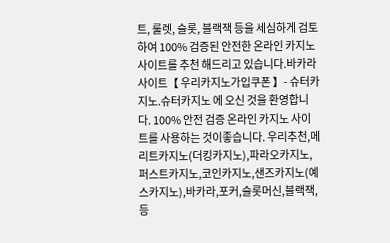트, 룰렛, 슬롯, 블랙잭 등을 세심하게 검토하여 100% 검증된 안전한 온라인 카지노 사이트를 추천 해드리고 있습니다.바카라 사이트【 우리카지노가입쿠폰 】- 슈터카지노.슈터카지노 에 오신 것을 환영합니다. 100% 안전 검증 온라인 카지노 사이트를 사용하는 것이좋습니다. 우리추천,메리트카지노(더킹카지노),파라오카지노,퍼스트카지노,코인카지노,샌즈카지노(예스카지노),바카라,포커,슬롯머신,블랙잭, 등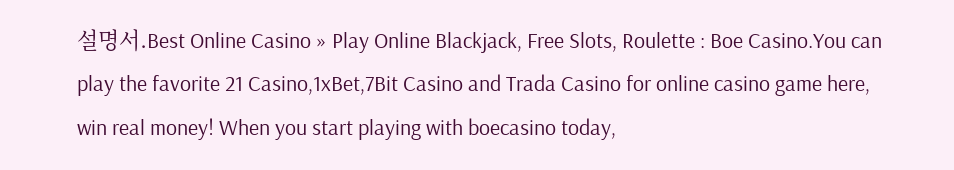설명서.Best Online Casino » Play Online Blackjack, Free Slots, Roulette : Boe Casino.You can play the favorite 21 Casino,1xBet,7Bit Casino and Trada Casino for online casino game here, win real money! When you start playing with boecasino today,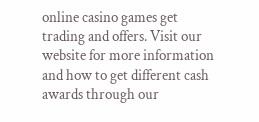online casino games get trading and offers. Visit our website for more information and how to get different cash awards through our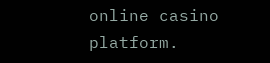online casino platform.